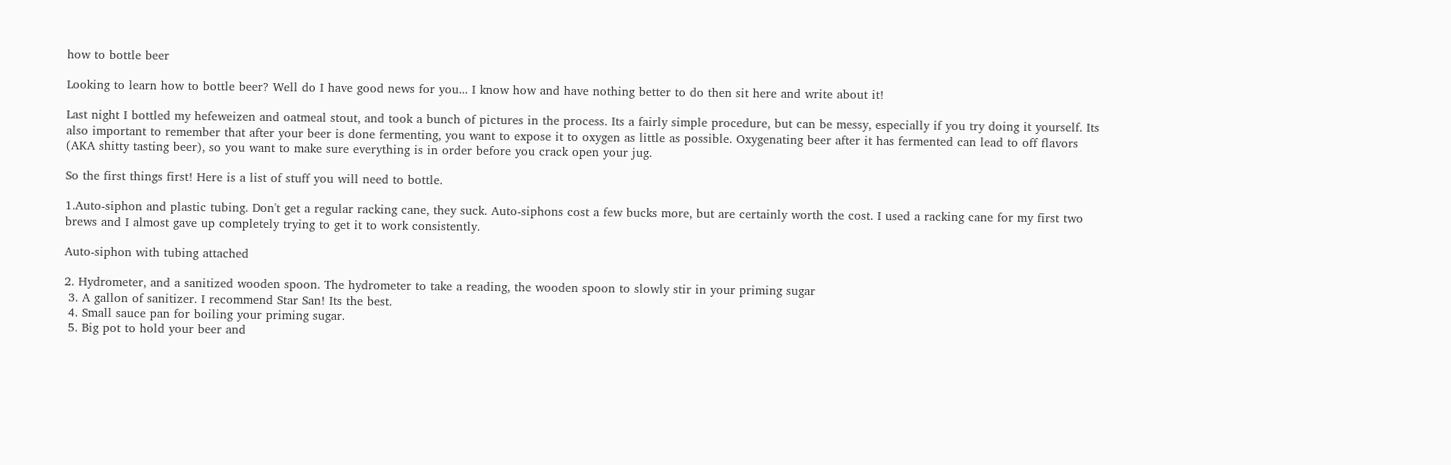how to bottle beer

Looking to learn how to bottle beer? Well do I have good news for you... I know how and have nothing better to do then sit here and write about it!

Last night I bottled my hefeweizen and oatmeal stout, and took a bunch of pictures in the process. Its a fairly simple procedure, but can be messy, especially if you try doing it yourself. Its also important to remember that after your beer is done fermenting, you want to expose it to oxygen as little as possible. Oxygenating beer after it has fermented can lead to off flavors (AKA shitty tasting beer), so you want to make sure everything is in order before you crack open your jug.

So the first things first! Here is a list of stuff you will need to bottle.

1.Auto-siphon and plastic tubing. Don't get a regular racking cane, they suck. Auto-siphons cost a few bucks more, but are certainly worth the cost. I used a racking cane for my first two brews and I almost gave up completely trying to get it to work consistently.

Auto-siphon with tubing attached

2. Hydrometer, and a sanitized wooden spoon. The hydrometer to take a reading, the wooden spoon to slowly stir in your priming sugar
 3. A gallon of sanitizer. I recommend Star San! Its the best.
 4. Small sauce pan for boiling your priming sugar.
 5. Big pot to hold your beer and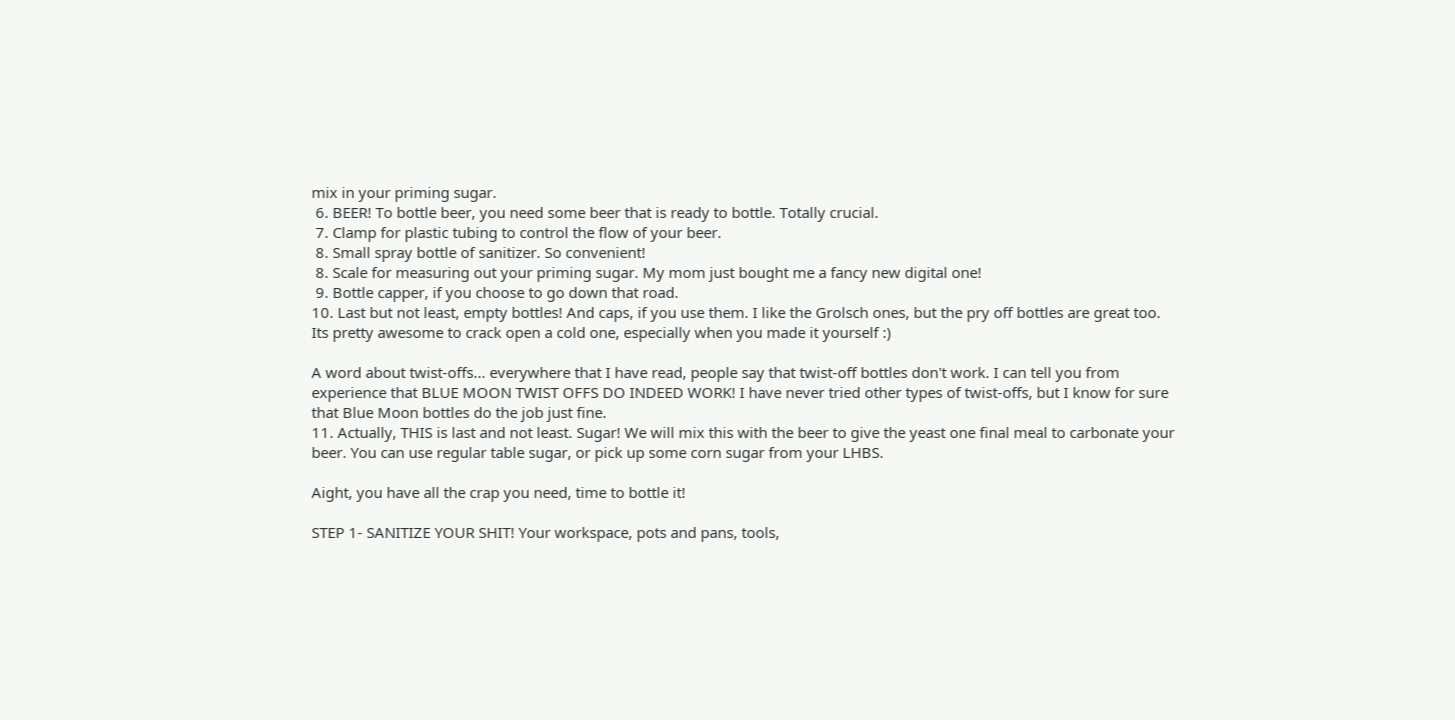mix in your priming sugar.
 6. BEER! To bottle beer, you need some beer that is ready to bottle. Totally crucial.
 7. Clamp for plastic tubing to control the flow of your beer.
 8. Small spray bottle of sanitizer. So convenient!
 8. Scale for measuring out your priming sugar. My mom just bought me a fancy new digital one!
 9. Bottle capper, if you choose to go down that road.
10. Last but not least, empty bottles! And caps, if you use them. I like the Grolsch ones, but the pry off bottles are great too. Its pretty awesome to crack open a cold one, especially when you made it yourself :)

A word about twist-offs... everywhere that I have read, people say that twist-off bottles don't work. I can tell you from experience that BLUE MOON TWIST OFFS DO INDEED WORK! I have never tried other types of twist-offs, but I know for sure that Blue Moon bottles do the job just fine.
11. Actually, THIS is last and not least. Sugar! We will mix this with the beer to give the yeast one final meal to carbonate your beer. You can use regular table sugar, or pick up some corn sugar from your LHBS.

Aight, you have all the crap you need, time to bottle it!

STEP 1- SANITIZE YOUR SHIT! Your workspace, pots and pans, tools,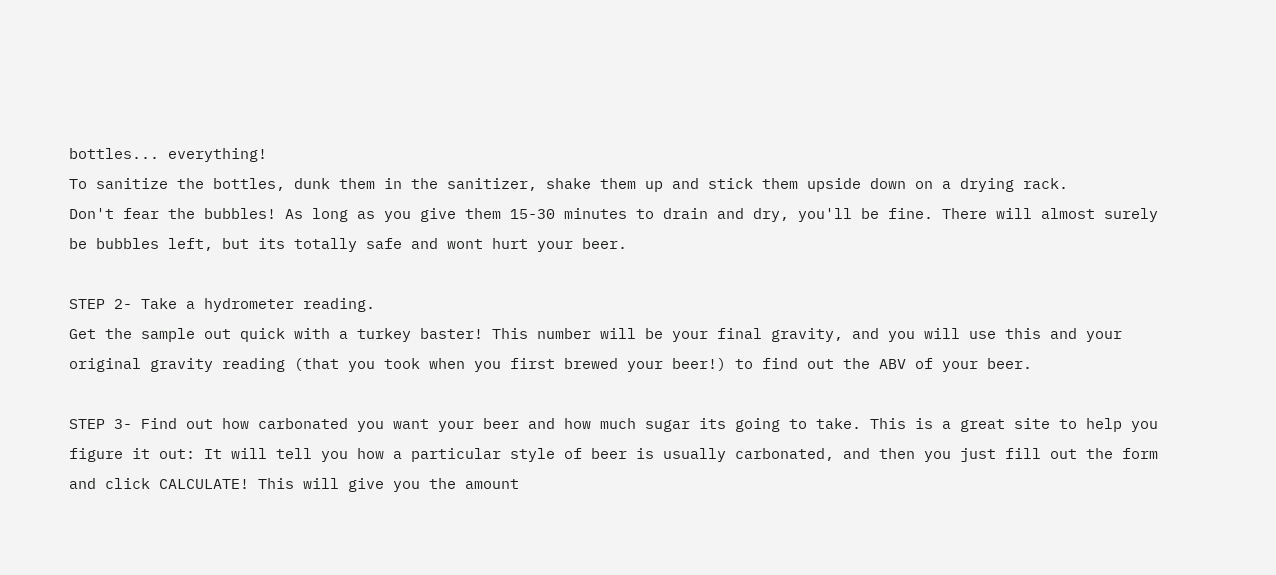bottles... everything!
To sanitize the bottles, dunk them in the sanitizer, shake them up and stick them upside down on a drying rack.
Don't fear the bubbles! As long as you give them 15-30 minutes to drain and dry, you'll be fine. There will almost surely be bubbles left, but its totally safe and wont hurt your beer.

STEP 2- Take a hydrometer reading.
Get the sample out quick with a turkey baster! This number will be your final gravity, and you will use this and your original gravity reading (that you took when you first brewed your beer!) to find out the ABV of your beer.

STEP 3- Find out how carbonated you want your beer and how much sugar its going to take. This is a great site to help you figure it out: It will tell you how a particular style of beer is usually carbonated, and then you just fill out the form and click CALCULATE! This will give you the amount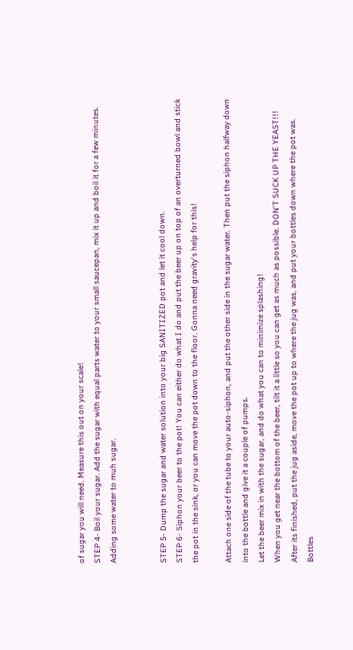of sugar you will need. Measure this out on your scale!
STEP 4- Boil your sugar. Add the sugar with equal parts water to your small saucepan, mix it up and boil it for a few minutes.
Adding some water to muh sugar.


STEP 5- Dump the sugar and water solution into your big SANITIZED pot and let it cool down.
STEP 6- Siphon your beer to the pot! You can either do what I do and put the beer up on top of an overturned bowl and stick the pot in the sink, or you can move the pot down to the floor. Gonna need gravity's help for this!

Attach one side of the tube to your auto-siphon, and put the other side in the sugar water. Then put the siphon halfway down into the bottle and give it a couple of pumps.
Let the beer mix in with the sugar, and do what you can to minimize splashing!
When you get near the bottom of the beer, tilt it a little so you can get as much as possible. DON'T SUCK UP THE YEAST!!!
After its finished, put the jug aside, move the pot up to where the jug was, and put your bottles down where the pot was.
Bottles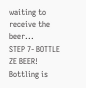waiting to receive the beer...
STEP 7- BOTTLE ZE BEER! Bottling is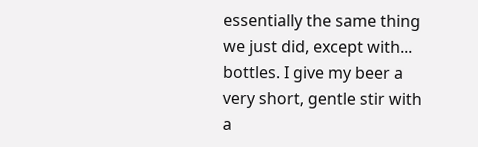essentially the same thing we just did, except with... bottles. I give my beer a very short, gentle stir with a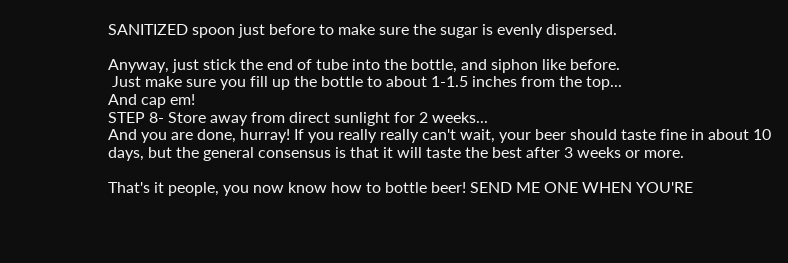SANITIZED spoon just before to make sure the sugar is evenly dispersed.

Anyway, just stick the end of tube into the bottle, and siphon like before.
 Just make sure you fill up the bottle to about 1-1.5 inches from the top...
And cap em!
STEP 8- Store away from direct sunlight for 2 weeks...
And you are done, hurray! If you really really can't wait, your beer should taste fine in about 10 days, but the general consensus is that it will taste the best after 3 weeks or more.

That's it people, you now know how to bottle beer! SEND ME ONE WHEN YOU'RE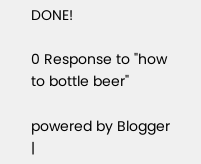DONE!

0 Response to "how to bottle beer"

powered by Blogger |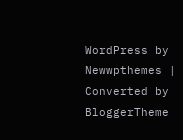WordPress by Newwpthemes | Converted by BloggerTheme